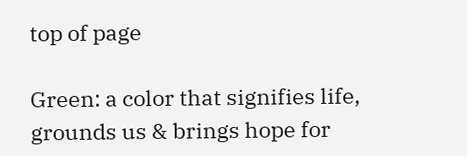top of page

Green: a color that signifies life, grounds us & brings hope for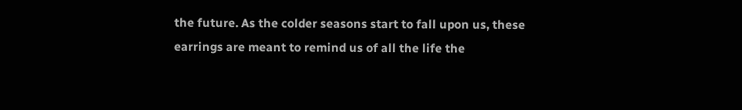the future. As the colder seasons start to fall upon us, these earrings are meant to remind us of all the life the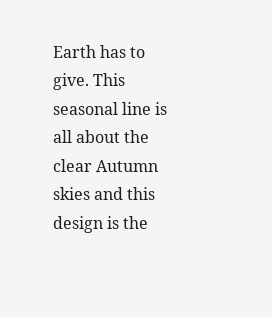Earth has to give. This seasonal line is all about the clear Autumn skies and this design is the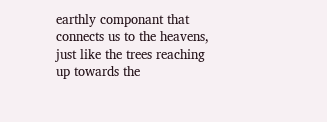earthly componant that connects us to the heavens, just like the trees reaching up towards the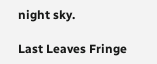night sky.

Last Leaves Fringe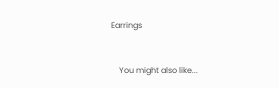Earrings


    You might also like...